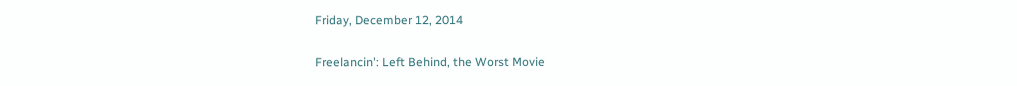Friday, December 12, 2014

Freelancin': Left Behind, the Worst Movie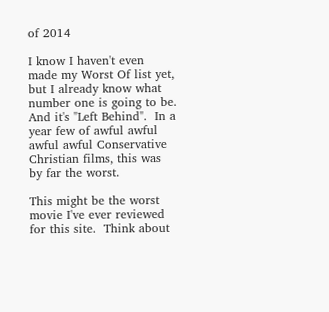of 2014

I know I haven't even made my Worst Of list yet, but I already know what number one is going to be.  And it's "Left Behind".  In a year few of awful awful awful awful Conservative Christian films, this was by far the worst.

This might be the worst movie I've ever reviewed for this site.  Think about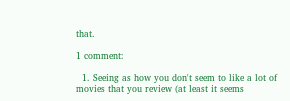that.

1 comment:

  1. Seeing as how you don't seem to like a lot of movies that you review (at least it seems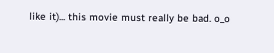like it)... this movie must really be bad. o_o